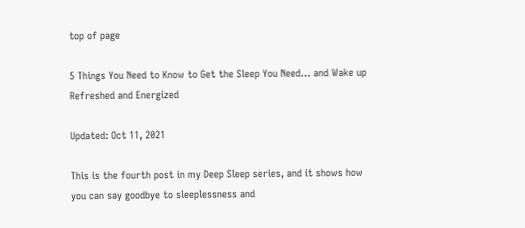top of page

5 Things You Need to Know to Get the Sleep You Need… and Wake up Refreshed and Energized

Updated: Oct 11, 2021

This is the fourth post in my Deep Sleep series, and it shows how you can say goodbye to sleeplessness and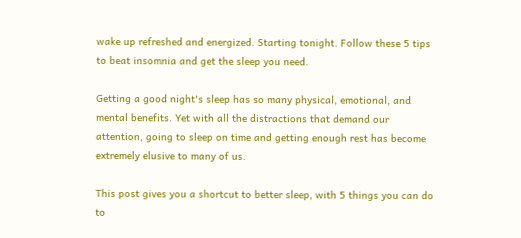wake up refreshed and energized. Starting tonight. Follow these 5 tips to beat insomnia and get the sleep you need.

Getting a good night's sleep has so many physical, emotional, and mental benefits. Yet with all the distractions that demand our attention, going to sleep on time and getting enough rest has become extremely elusive to many of us.

This post gives you a shortcut to better sleep, with 5 things you can do to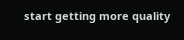start getting more quality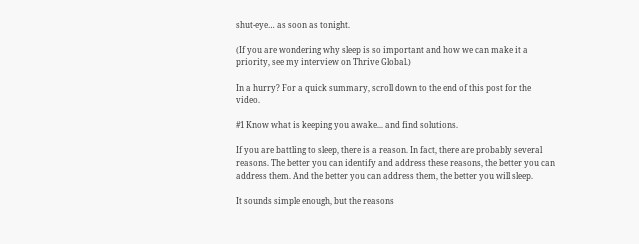shut-eye… as soon as tonight.

(If you are wondering why sleep is so important and how we can make it a priority, see my interview on Thrive Global.)

In a hurry? For a quick summary, scroll down to the end of this post for the video.

#1 Know what is keeping you awake... and find solutions.

If you are battling to sleep, there is a reason. In fact, there are probably several reasons. The better you can identify and address these reasons, the better you can address them. And the better you can address them, the better you will sleep.

It sounds simple enough, but the reasons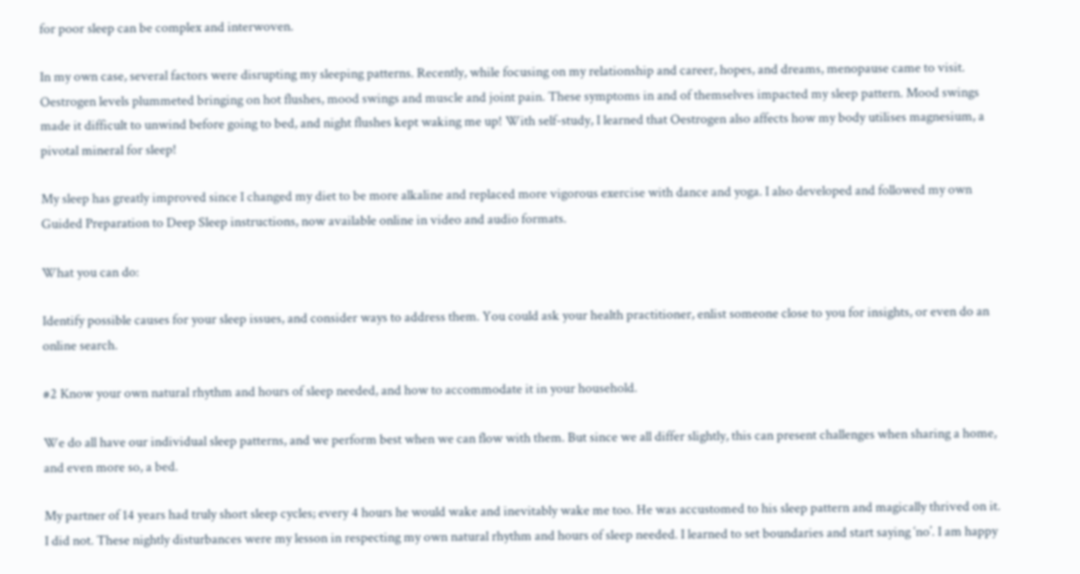for poor sleep can be complex and interwoven.

In my own case, several factors were disrupting my sleeping patterns. Recently, while focusing on my relationship and career, hopes, and dreams, menopause came to visit. Oestrogen levels plummeted bringing on hot flushes, mood swings and muscle and joint pain. These symptoms in and of themselves impacted my sleep pattern. Mood swings made it difficult to unwind before going to bed, and night flushes kept waking me up! With self-study, I learned that Oestrogen also affects how my body utilises magnesium, a pivotal mineral for sleep!

My sleep has greatly improved since I changed my diet to be more alkaline and replaced more vigorous exercise with dance and yoga. I also developed and followed my own Guided Preparation to Deep Sleep instructions, now available online in video and audio formats.

What you can do:

Identify possible causes for your sleep issues, and consider ways to address them. You could ask your health practitioner, enlist someone close to you for insights, or even do an online search.

#2 Know your own natural rhythm and hours of sleep needed, and how to accommodate it in your household.

We do all have our individual sleep patterns, and we perform best when we can flow with them. But since we all differ slightly, this can present challenges when sharing a home, and even more so, a bed.

My partner of 14 years had truly short sleep cycles; every 4 hours he would wake and inevitably wake me too. He was accustomed to his sleep pattern and magically thrived on it. I did not. These nightly disturbances were my lesson in respecting my own natural rhythm and hours of sleep needed. I learned to set boundaries and start saying ‘no’. I am happy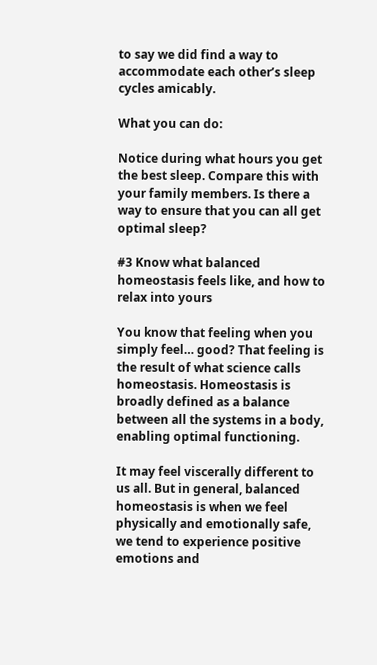to say we did find a way to accommodate each other’s sleep cycles amicably.

What you can do:

Notice during what hours you get the best sleep. Compare this with your family members. Is there a way to ensure that you can all get optimal sleep?

#3 Know what balanced homeostasis feels like, and how to relax into yours

You know that feeling when you simply feel… good? That feeling is the result of what science calls homeostasis. Homeostasis is broadly defined as a balance between all the systems in a body, enabling optimal functioning.

It may feel viscerally different to us all. But in general, balanced homeostasis is when we feel physically and emotionally safe, we tend to experience positive emotions and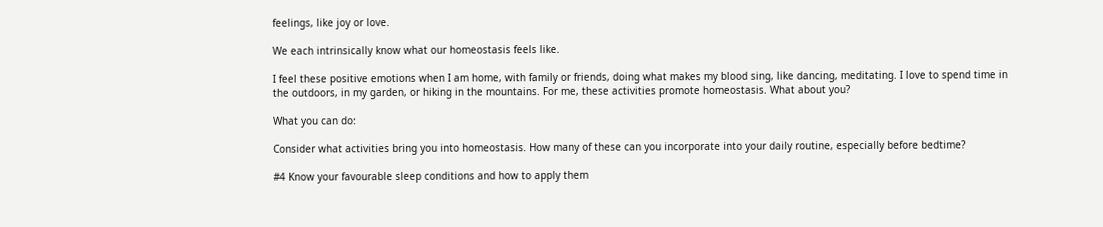feelings, like joy or love.

We each intrinsically know what our homeostasis feels like.

I feel these positive emotions when I am home, with family or friends, doing what makes my blood sing, like dancing, meditating. I love to spend time in the outdoors, in my garden, or hiking in the mountains. For me, these activities promote homeostasis. What about you?

What you can do:

Consider what activities bring you into homeostasis. How many of these can you incorporate into your daily routine, especially before bedtime?

#4 Know your favourable sleep conditions and how to apply them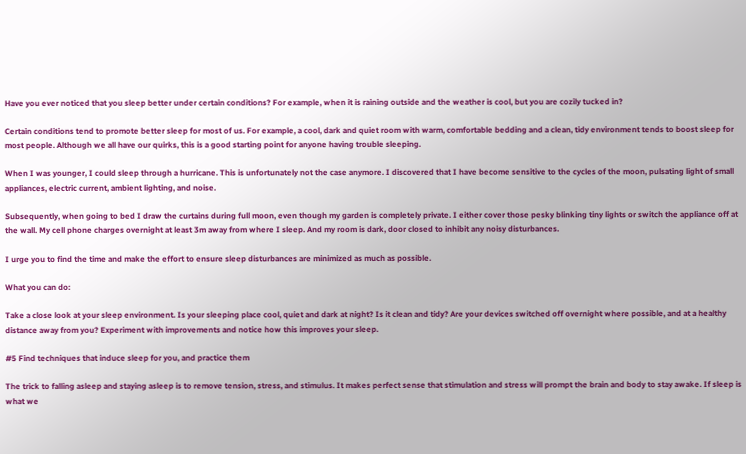Have you ever noticed that you sleep better under certain conditions? For example, when it is raining outside and the weather is cool, but you are cozily tucked in?

Certain conditions tend to promote better sleep for most of us. For example, a cool, dark and quiet room with warm, comfortable bedding and a clean, tidy environment tends to boost sleep for most people. Although we all have our quirks, this is a good starting point for anyone having trouble sleeping.

When I was younger, I could sleep through a hurricane. This is unfortunately not the case anymore. I discovered that I have become sensitive to the cycles of the moon, pulsating light of small appliances, electric current, ambient lighting, and noise.

Subsequently, when going to bed I draw the curtains during full moon, even though my garden is completely private. I either cover those pesky blinking tiny lights or switch the appliance off at the wall. My cell phone charges overnight at least 3m away from where I sleep. And my room is dark, door closed to inhibit any noisy disturbances.

I urge you to find the time and make the effort to ensure sleep disturbances are minimized as much as possible.

What you can do:

Take a close look at your sleep environment. Is your sleeping place cool, quiet and dark at night? Is it clean and tidy? Are your devices switched off overnight where possible, and at a healthy distance away from you? Experiment with improvements and notice how this improves your sleep.

#5 Find techniques that induce sleep for you, and practice them

The trick to falling asleep and staying asleep is to remove tension, stress, and stimulus. It makes perfect sense that stimulation and stress will prompt the brain and body to stay awake. If sleep is what we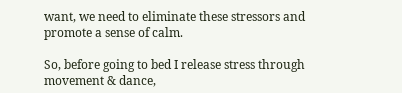want, we need to eliminate these stressors and promote a sense of calm.

So, before going to bed I release stress through movement & dance,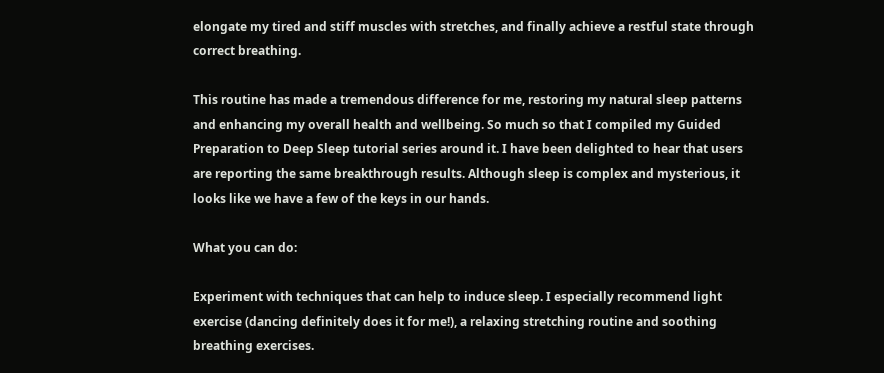elongate my tired and stiff muscles with stretches, and finally achieve a restful state through correct breathing.

This routine has made a tremendous difference for me, restoring my natural sleep patterns and enhancing my overall health and wellbeing. So much so that I compiled my Guided Preparation to Deep Sleep tutorial series around it. I have been delighted to hear that users are reporting the same breakthrough results. Although sleep is complex and mysterious, it looks like we have a few of the keys in our hands.

What you can do:

Experiment with techniques that can help to induce sleep. I especially recommend light exercise (dancing definitely does it for me!), a relaxing stretching routine and soothing breathing exercises.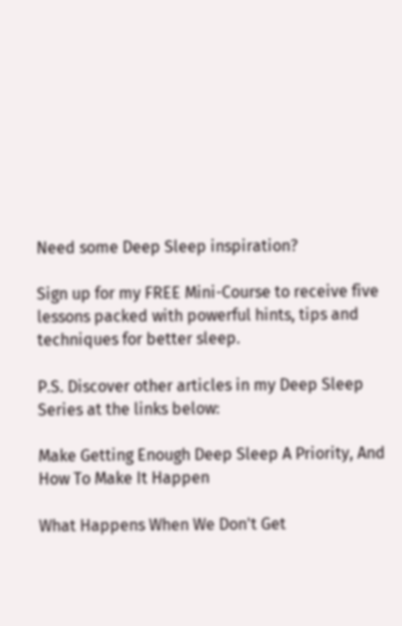Need some Deep Sleep inspiration?

Sign up for my FREE Mini-Course to receive five lessons packed with powerful hints, tips and techniques for better sleep.

P.S. Discover other articles in my Deep Sleep Series at the links below:

Make Getting Enough Deep Sleep A Priority, And How To Make It Happen

What Happens When We Don't Get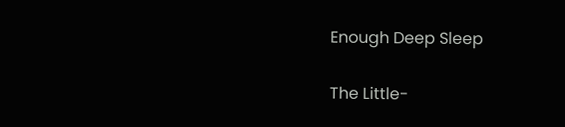Enough Deep Sleep

The Little-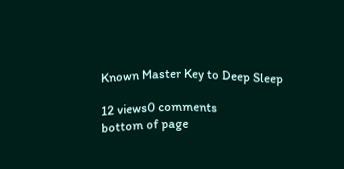Known Master Key to Deep Sleep

12 views0 comments
bottom of page